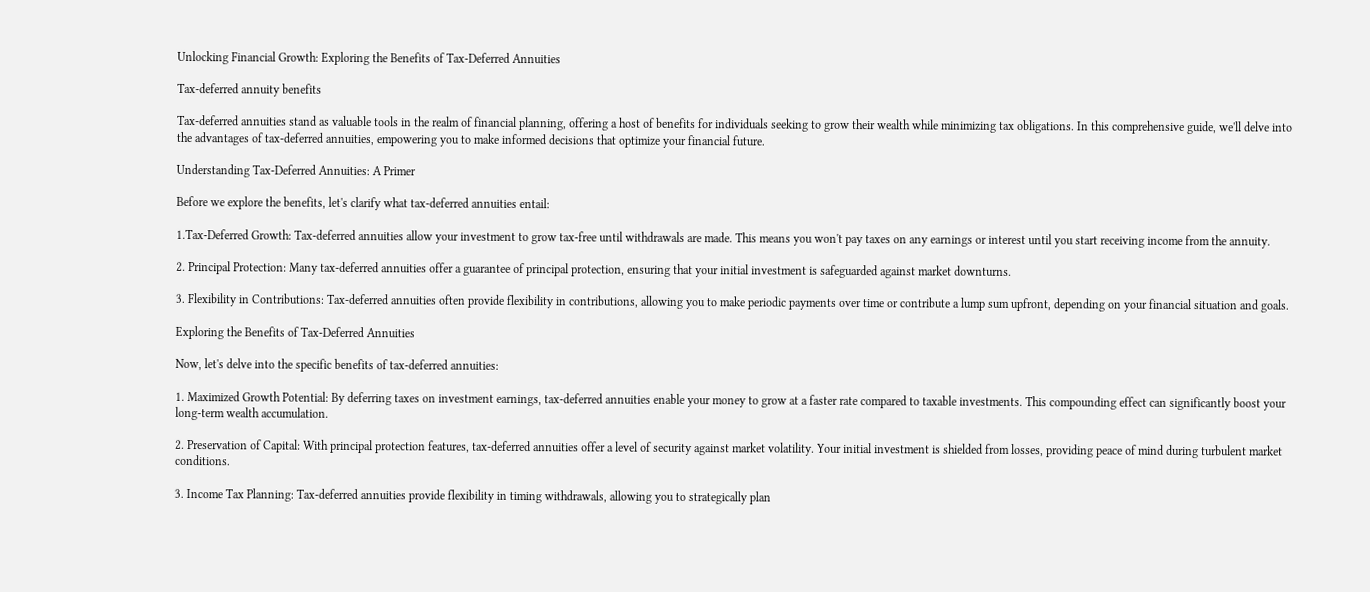Unlocking Financial Growth: Exploring the Benefits of Tax-Deferred Annuities

Tax-deferred annuity benefits

Tax-deferred annuities stand as valuable tools in the realm of financial planning, offering a host of benefits for individuals seeking to grow their wealth while minimizing tax obligations. In this comprehensive guide, we'll delve into the advantages of tax-deferred annuities, empowering you to make informed decisions that optimize your financial future.

Understanding Tax-Deferred Annuities: A Primer

Before we explore the benefits, let's clarify what tax-deferred annuities entail:

1.Tax-Deferred Growth: Tax-deferred annuities allow your investment to grow tax-free until withdrawals are made. This means you won't pay taxes on any earnings or interest until you start receiving income from the annuity.

2. Principal Protection: Many tax-deferred annuities offer a guarantee of principal protection, ensuring that your initial investment is safeguarded against market downturns.

3. Flexibility in Contributions: Tax-deferred annuities often provide flexibility in contributions, allowing you to make periodic payments over time or contribute a lump sum upfront, depending on your financial situation and goals.

Exploring the Benefits of Tax-Deferred Annuities

Now, let's delve into the specific benefits of tax-deferred annuities:

1. Maximized Growth Potential: By deferring taxes on investment earnings, tax-deferred annuities enable your money to grow at a faster rate compared to taxable investments. This compounding effect can significantly boost your long-term wealth accumulation.

2. Preservation of Capital: With principal protection features, tax-deferred annuities offer a level of security against market volatility. Your initial investment is shielded from losses, providing peace of mind during turbulent market conditions.

3. Income Tax Planning: Tax-deferred annuities provide flexibility in timing withdrawals, allowing you to strategically plan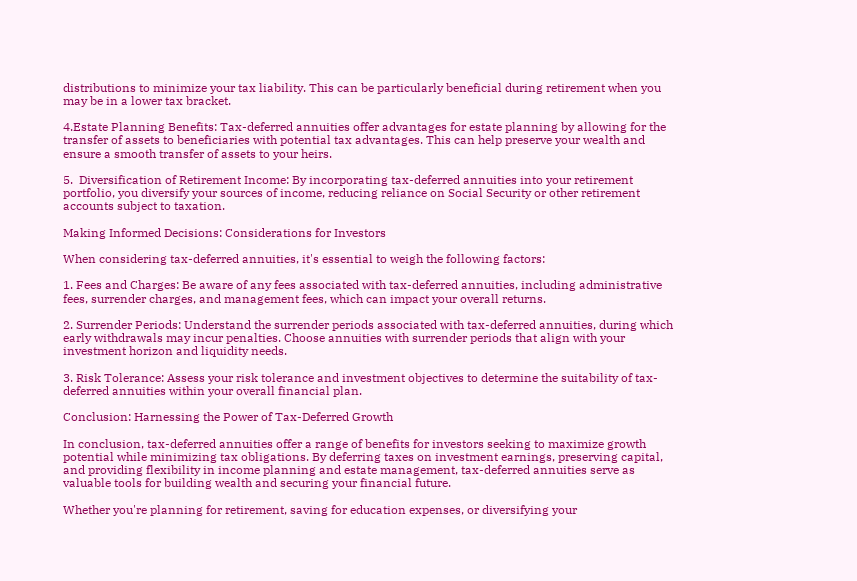distributions to minimize your tax liability. This can be particularly beneficial during retirement when you may be in a lower tax bracket.

4.Estate Planning Benefits: Tax-deferred annuities offer advantages for estate planning by allowing for the transfer of assets to beneficiaries with potential tax advantages. This can help preserve your wealth and ensure a smooth transfer of assets to your heirs.

5.  Diversification of Retirement Income: By incorporating tax-deferred annuities into your retirement portfolio, you diversify your sources of income, reducing reliance on Social Security or other retirement accounts subject to taxation.

Making Informed Decisions: Considerations for Investors

When considering tax-deferred annuities, it's essential to weigh the following factors:

1. Fees and Charges: Be aware of any fees associated with tax-deferred annuities, including administrative fees, surrender charges, and management fees, which can impact your overall returns.

2. Surrender Periods: Understand the surrender periods associated with tax-deferred annuities, during which early withdrawals may incur penalties. Choose annuities with surrender periods that align with your investment horizon and liquidity needs.

3. Risk Tolerance: Assess your risk tolerance and investment objectives to determine the suitability of tax-deferred annuities within your overall financial plan.

Conclusion: Harnessing the Power of Tax-Deferred Growth

In conclusion, tax-deferred annuities offer a range of benefits for investors seeking to maximize growth potential while minimizing tax obligations. By deferring taxes on investment earnings, preserving capital, and providing flexibility in income planning and estate management, tax-deferred annuities serve as valuable tools for building wealth and securing your financial future.

Whether you're planning for retirement, saving for education expenses, or diversifying your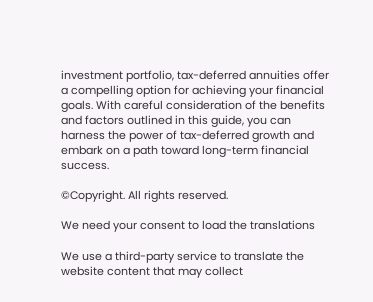investment portfolio, tax-deferred annuities offer a compelling option for achieving your financial goals. With careful consideration of the benefits and factors outlined in this guide, you can harness the power of tax-deferred growth and embark on a path toward long-term financial success.

©Copyright. All rights reserved.

We need your consent to load the translations

We use a third-party service to translate the website content that may collect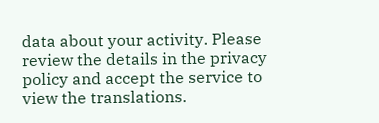data about your activity. Please review the details in the privacy policy and accept the service to view the translations.